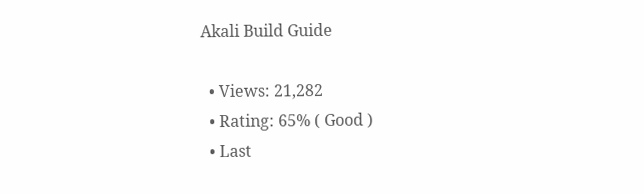Akali Build Guide

  • Views: 21,282
  • Rating: 65% ( Good )
  • Last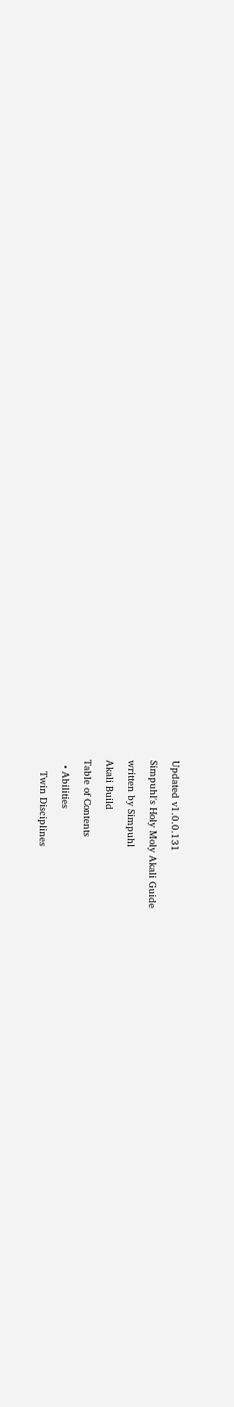Updated v1.0.0.131

Simpuhl's Holy Moly Akali Guide

written by Simpuhl

Akali Build

Table of Contents

  • Abilities

    Twin Disciplines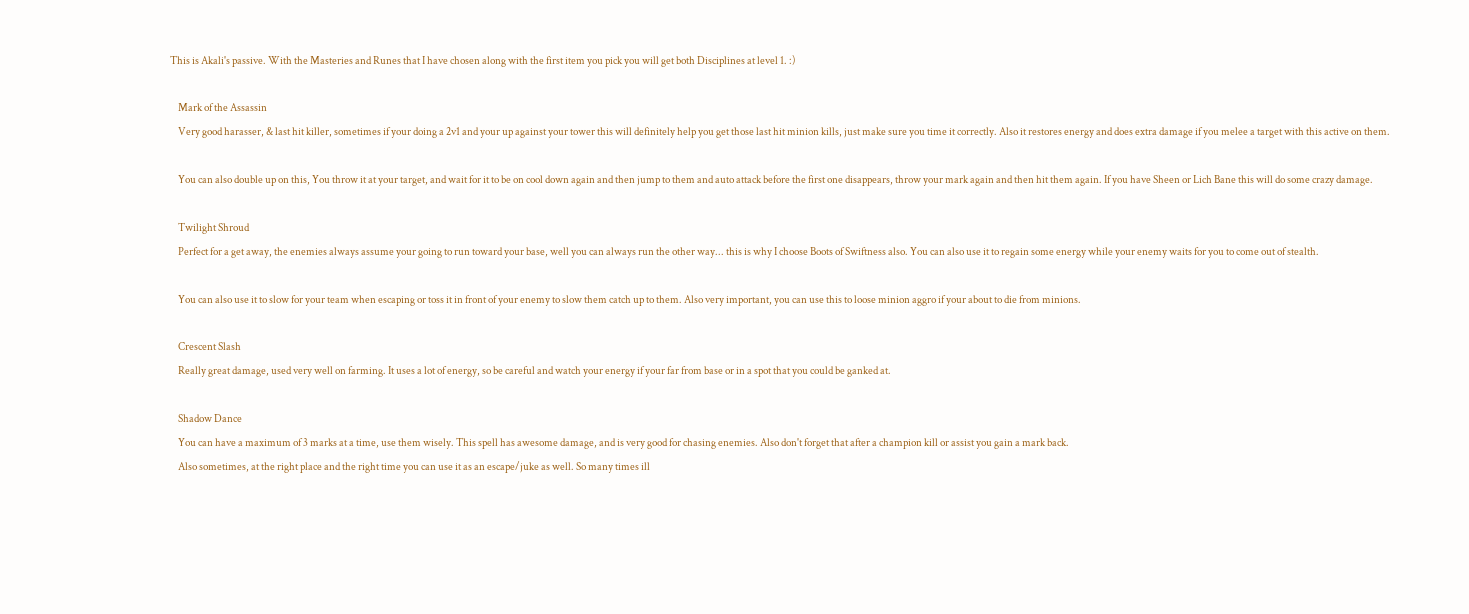This is Akali's passive. With the Masteries and Runes that I have chosen along with the first item you pick you will get both Disciplines at level 1. :)

    Mark of the Assassin
    Very good harasser, & last hit killer, sometimes if your doing a 2v1 and your up against your tower this will definitely help you get those last hit minion kills, just make sure you time it correctly. Also it restores energy and does extra damage if you melee a target with this active on them.

    You can also double up on this, You throw it at your target, and wait for it to be on cool down again and then jump to them and auto attack before the first one disappears, throw your mark again and then hit them again. If you have Sheen or Lich Bane this will do some crazy damage.

    Twilight Shroud
    Perfect for a get away, the enemies always assume your going to run toward your base, well you can always run the other way... this is why I choose Boots of Swiftness also. You can also use it to regain some energy while your enemy waits for you to come out of stealth.

    You can also use it to slow for your team when escaping or toss it in front of your enemy to slow them catch up to them. Also very important, you can use this to loose minion aggro if your about to die from minions.

    Crescent Slash
    Really great damage, used very well on farming. It uses a lot of energy, so be careful and watch your energy if your far from base or in a spot that you could be ganked at.

    Shadow Dance
    You can have a maximum of 3 marks at a time, use them wisely. This spell has awesome damage, and is very good for chasing enemies. Also don't forget that after a champion kill or assist you gain a mark back.
    Also sometimes, at the right place and the right time you can use it as an escape/juke as well. So many times ill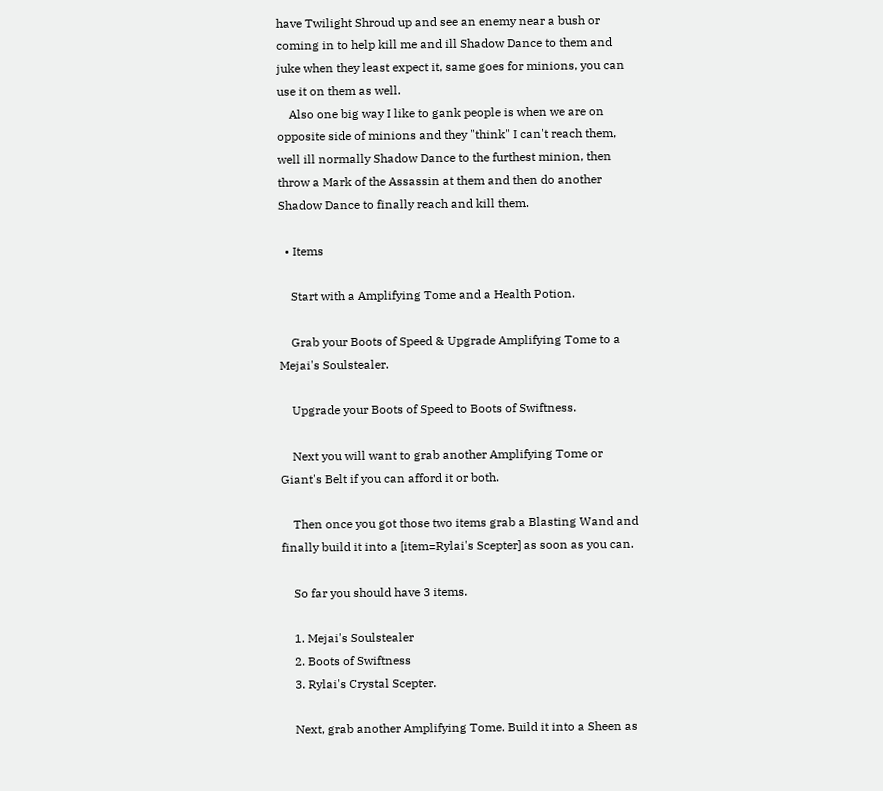have Twilight Shroud up and see an enemy near a bush or coming in to help kill me and ill Shadow Dance to them and juke when they least expect it, same goes for minions, you can use it on them as well.
    Also one big way I like to gank people is when we are on opposite side of minions and they "think" I can't reach them, well ill normally Shadow Dance to the furthest minion, then throw a Mark of the Assassin at them and then do another Shadow Dance to finally reach and kill them.

  • Items

    Start with a Amplifying Tome and a Health Potion.

    Grab your Boots of Speed & Upgrade Amplifying Tome to a Mejai's Soulstealer.

    Upgrade your Boots of Speed to Boots of Swiftness.

    Next you will want to grab another Amplifying Tome or Giant's Belt if you can afford it or both.

    Then once you got those two items grab a Blasting Wand and finally build it into a [item=Rylai's Scepter] as soon as you can.

    So far you should have 3 items.

    1. Mejai's Soulstealer
    2. Boots of Swiftness
    3. Rylai's Crystal Scepter.

    Next, grab another Amplifying Tome. Build it into a Sheen as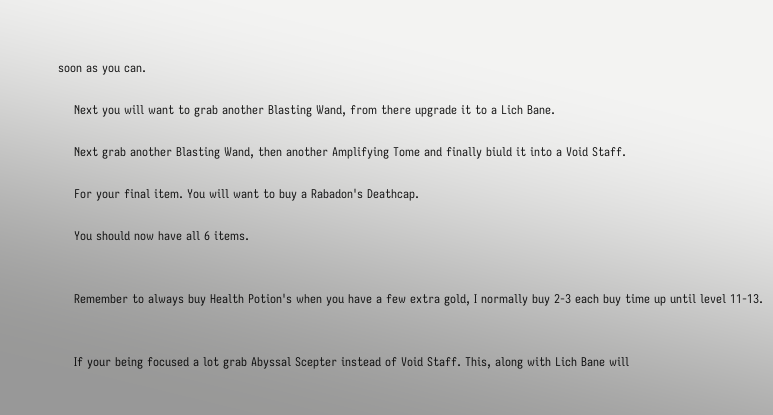soon as you can.

    Next you will want to grab another Blasting Wand, from there upgrade it to a Lich Bane.

    Next grab another Blasting Wand, then another Amplifying Tome and finally biuld it into a Void Staff.

    For your final item. You will want to buy a Rabadon's Deathcap.

    You should now have all 6 items.


    Remember to always buy Health Potion's when you have a few extra gold, I normally buy 2-3 each buy time up until level 11-13.


    If your being focused a lot grab Abyssal Scepter instead of Void Staff. This, along with Lich Bane will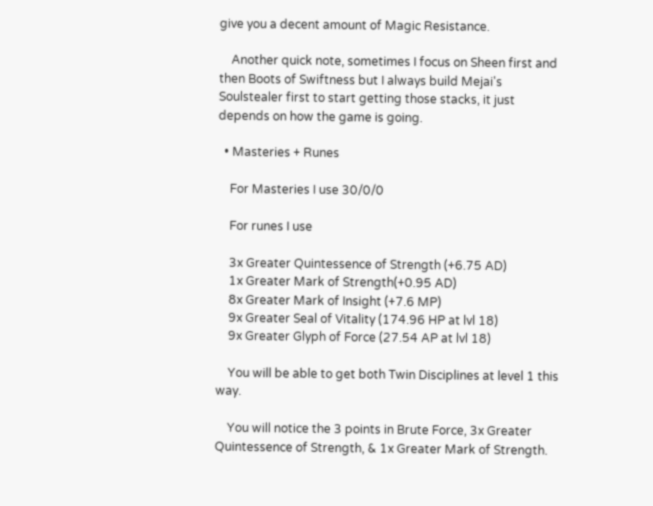give you a decent amount of Magic Resistance.

    Another quick note, sometimes I focus on Sheen first and then Boots of Swiftness but I always build Mejai's Soulstealer first to start getting those stacks, it just depends on how the game is going.

  • Masteries + Runes

    For Masteries I use 30/0/0

    For runes I use

    3x Greater Quintessence of Strength (+6.75 AD)
    1x Greater Mark of Strength(+0.95 AD)
    8x Greater Mark of Insight (+7.6 MP)
    9x Greater Seal of Vitality (174.96 HP at lvl 18)
    9x Greater Glyph of Force (27.54 AP at lvl 18)

    You will be able to get both Twin Disciplines at level 1 this way.

    You will notice the 3 points in Brute Force, 3x Greater Quintessence of Strength, & 1x Greater Mark of Strength.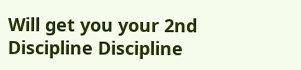Will get you your 2nd Discipline Discipline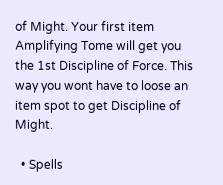of Might. Your first item Amplifying Tome will get you the 1st Discipline of Force. This way you wont have to loose an item spot to get Discipline of Might.

  • Spells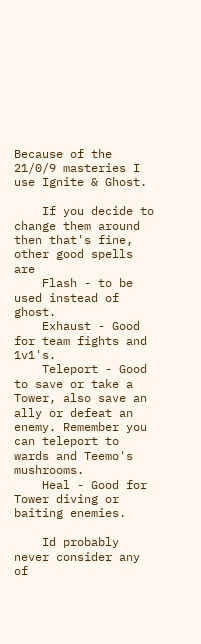Because of the 21/0/9 masteries I use Ignite & Ghost.

    If you decide to change them around then that's fine, other good spells are
    Flash - to be used instead of ghost.
    Exhaust - Good for team fights and 1v1's.
    Teleport - Good to save or take a Tower, also save an ally or defeat an enemy. Remember you can teleport to wards and Teemo's mushrooms.
    Heal - Good for Tower diving or baiting enemies.

    Id probably never consider any of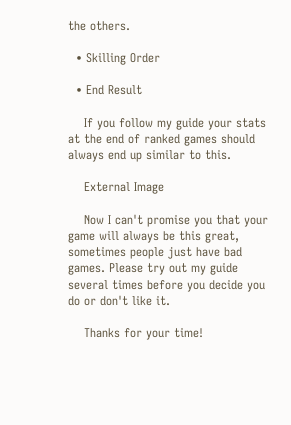the others.

  • Skilling Order

  • End Result

    If you follow my guide your stats at the end of ranked games should always end up similar to this.

    External Image

    Now I can't promise you that your game will always be this great, sometimes people just have bad games. Please try out my guide several times before you decide you do or don't like it.

    Thanks for your time!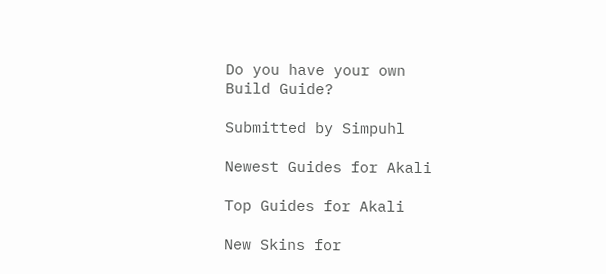Do you have your own
Build Guide?

Submitted by Simpuhl

Newest Guides for Akali

Top Guides for Akali

New Skins for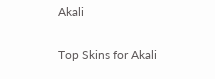Akali

Top Skins for Akali